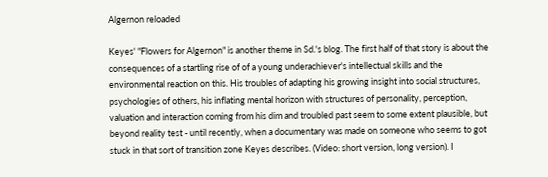Algernon reloaded

Keyes' "Flowers for Algernon" is another theme in Sd.'s blog. The first half of that story is about the consequences of a startling rise of of a young underachiever's intellectual skills and the environmental reaction on this. His troubles of adapting his growing insight into social structures, psychologies of others, his inflating mental horizon with structures of personality, perception, valuation and interaction coming from his dim and troubled past seem to some extent plausible, but beyond reality test - until recently, when a documentary was made on someone who seems to got stuck in that sort of transition zone Keyes describes. (Video: short version, long version). I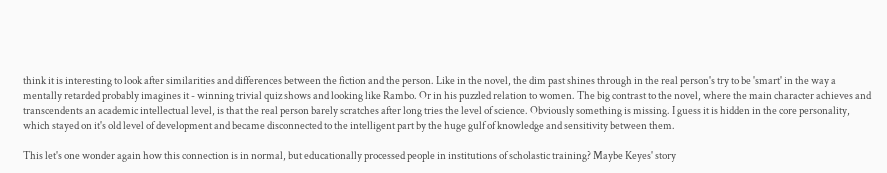think it is interesting to look after similarities and differences between the fiction and the person. Like in the novel, the dim past shines through in the real person's try to be 'smart' in the way a mentally retarded probably imagines it - winning trivial quiz shows and looking like Rambo. Or in his puzzled relation to women. The big contrast to the novel, where the main character achieves and transcendents an academic intellectual level, is that the real person barely scratches after long tries the level of science. Obviously something is missing. I guess it is hidden in the core personality, which stayed on it's old level of development and became disconnected to the intelligent part by the huge gulf of knowledge and sensitivity between them.

This let's one wonder again how this connection is in normal, but educationally processed people in institutions of scholastic training? Maybe Keyes' story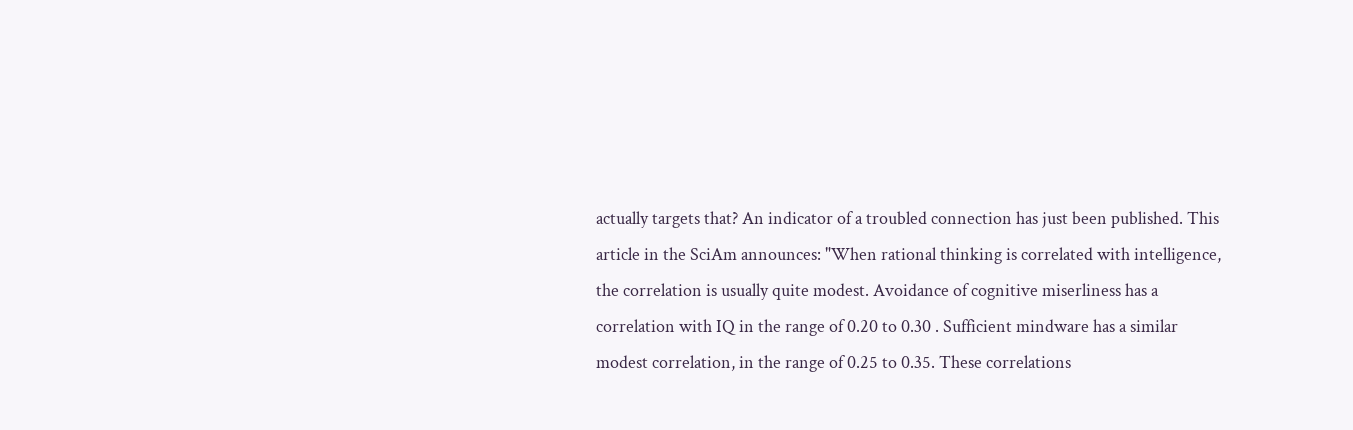actually targets that? An indicator of a troubled connection has just been published. This article in the SciAm announces: "When rational thinking is correlated with intelligence, the correlation is usually quite modest. Avoidance of cognitive miserliness has a correlation with IQ in the range of 0.20 to 0.30 . Sufficient mindware has a similar modest correlation, in the range of 0.25 to 0.35. These correlations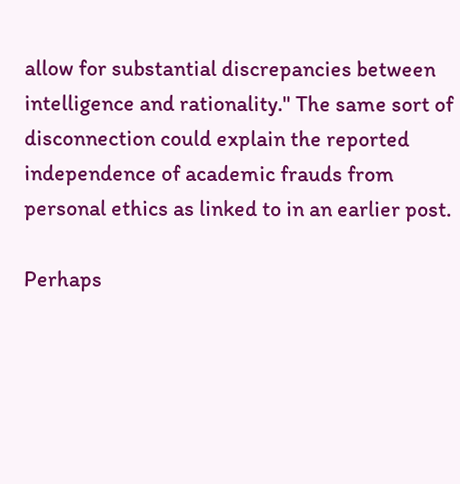allow for substantial discrepancies between intelligence and rationality." The same sort of disconnection could explain the reported independence of academic frauds from personal ethics as linked to in an earlier post.

Perhaps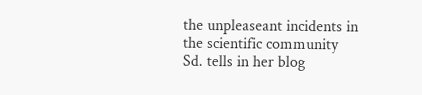the unpleaseant incidents in the scientific community Sd. tells in her blog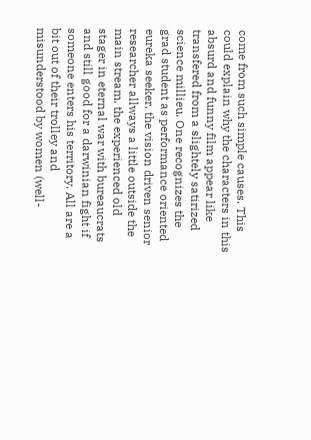come from such simple causes. This could explain why the characters in this absurd and funny film appear like transfered from a slightely satirized science millieu. One recognizes the grad student as performance oriented eureka seeker, the vision driven senior researcher allways a little outside the main stream, the experienced old stager in eternal war with bureaucrats and still good for a darwinian fight if someone enters his territory. All are a bit out of their trolley and misunderstood by women (well-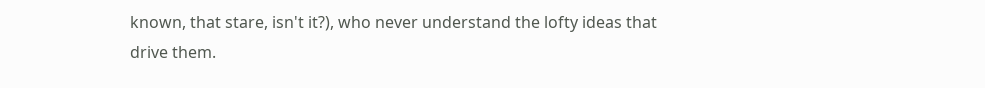known, that stare, isn't it?), who never understand the lofty ideas that drive them.